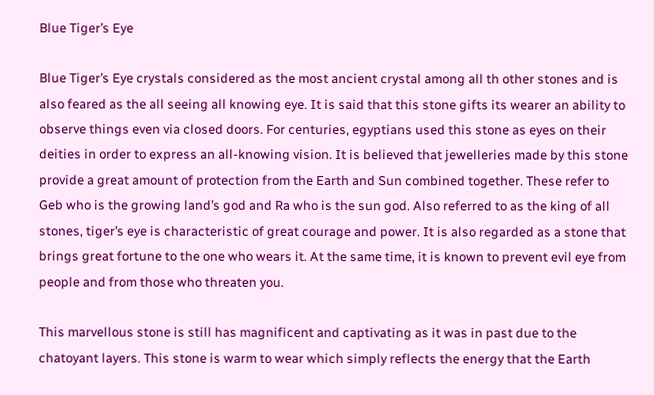Blue Tiger’s Eye

Blue Tiger’s Eye crystals considered as the most ancient crystal among all th other stones and is also feared as the all seeing all knowing eye. It is said that this stone gifts its wearer an ability to observe things even via closed doors. For centuries, egyptians used this stone as eyes on their deities in order to express an all-knowing vision. It is believed that jewelleries made by this stone provide a great amount of protection from the Earth and Sun combined together. These refer to Geb who is the growing land’s god and Ra who is the sun god. Also referred to as the king of all stones, tiger’s eye is characteristic of great courage and power. It is also regarded as a stone that brings great fortune to the one who wears it. At the same time, it is known to prevent evil eye from people and from those who threaten you.

This marvellous stone is still has magnificent and captivating as it was in past due to the chatoyant layers. This stone is warm to wear which simply reflects the energy that the Earth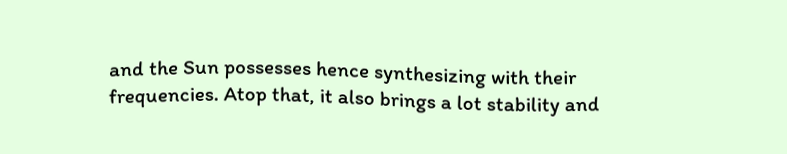and the Sun possesses hence synthesizing with their frequencies. Atop that, it also brings a lot stability and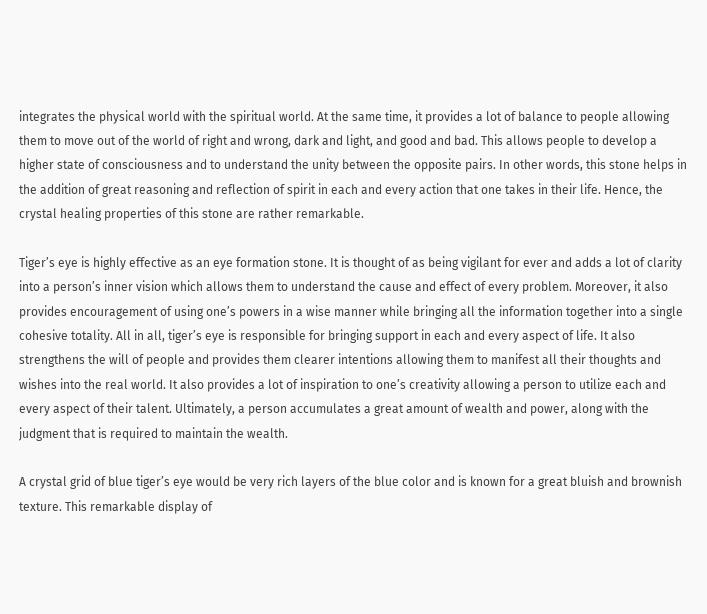integrates the physical world with the spiritual world. At the same time, it provides a lot of balance to people allowing them to move out of the world of right and wrong, dark and light, and good and bad. This allows people to develop a higher state of consciousness and to understand the unity between the opposite pairs. In other words, this stone helps in the addition of great reasoning and reflection of spirit in each and every action that one takes in their life. Hence, the crystal healing properties of this stone are rather remarkable.

Tiger’s eye is highly effective as an eye formation stone. It is thought of as being vigilant for ever and adds a lot of clarity into a person’s inner vision which allows them to understand the cause and effect of every problem. Moreover, it also provides encouragement of using one’s powers in a wise manner while bringing all the information together into a single cohesive totality. All in all, tiger’s eye is responsible for bringing support in each and every aspect of life. It also strengthens the will of people and provides them clearer intentions allowing them to manifest all their thoughts and wishes into the real world. It also provides a lot of inspiration to one’s creativity allowing a person to utilize each and every aspect of their talent. Ultimately, a person accumulates a great amount of wealth and power, along with the judgment that is required to maintain the wealth.

A crystal grid of blue tiger’s eye would be very rich layers of the blue color and is known for a great bluish and brownish texture. This remarkable display of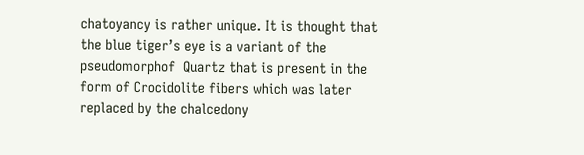chatoyancy is rather unique. It is thought that the blue tiger’s eye is a variant of the pseudomorphof  Quartz that is present in the form of Crocidolite fibers which was later replaced by the chalcedony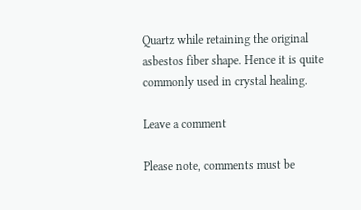Quartz while retaining the original asbestos fiber shape. Hence it is quite commonly used in crystal healing.

Leave a comment

Please note, comments must be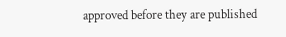approved before they are published